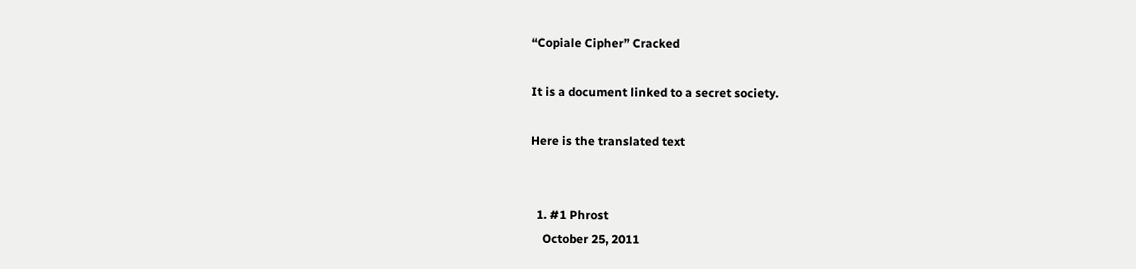“Copiale Cipher” Cracked

It is a document linked to a secret society.

Here is the translated text


  1. #1 Phrost
    October 25, 2011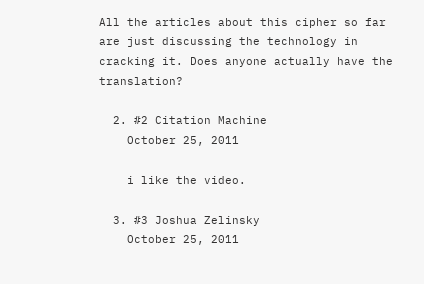All the articles about this cipher so far are just discussing the technology in cracking it. Does anyone actually have the translation?

  2. #2 Citation Machine
    October 25, 2011

    i like the video.

  3. #3 Joshua Zelinsky
    October 25, 2011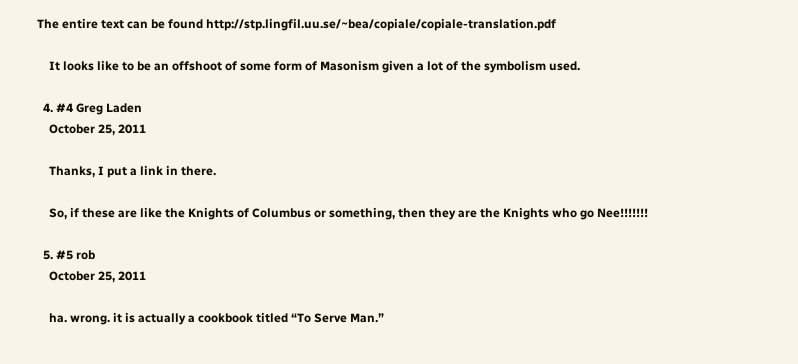The entire text can be found http://stp.lingfil.uu.se/~bea/copiale/copiale-translation.pdf

    It looks like to be an offshoot of some form of Masonism given a lot of the symbolism used.

  4. #4 Greg Laden
    October 25, 2011

    Thanks, I put a link in there.

    So, if these are like the Knights of Columbus or something, then they are the Knights who go Nee!!!!!!!

  5. #5 rob
    October 25, 2011

    ha. wrong. it is actually a cookbook titled “To Serve Man.”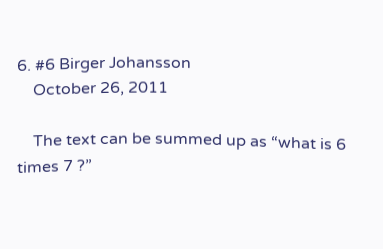6. #6 Birger Johansson
    October 26, 2011

    The text can be summed up as “what is 6 times 7 ?”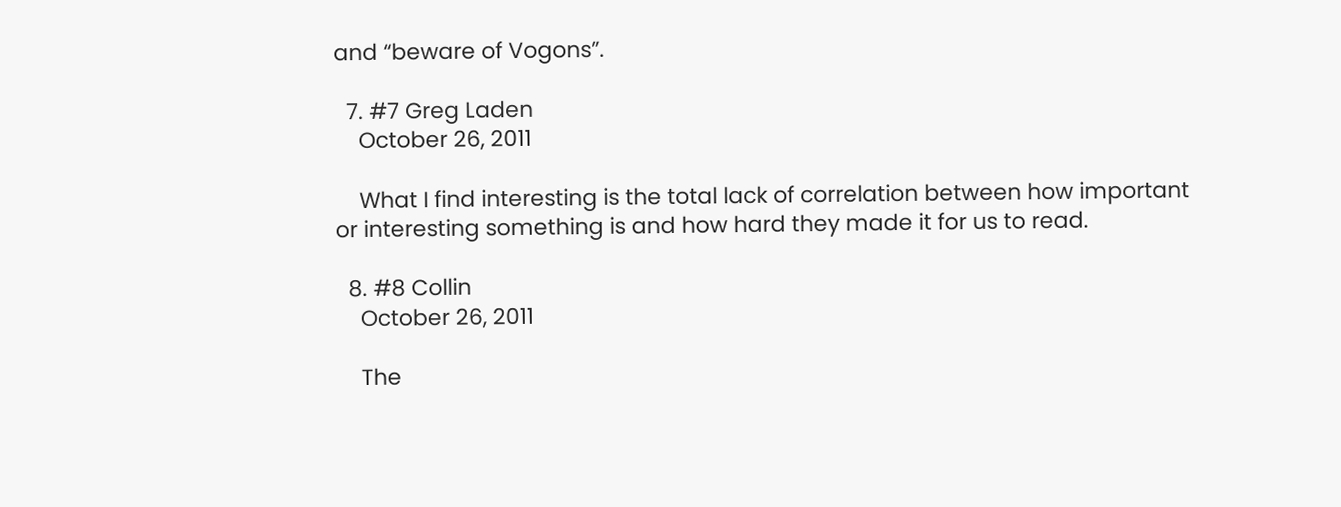and “beware of Vogons”.

  7. #7 Greg Laden
    October 26, 2011

    What I find interesting is the total lack of correlation between how important or interesting something is and how hard they made it for us to read.

  8. #8 Collin
    October 26, 2011

    The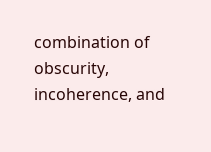combination of obscurity, incoherence, and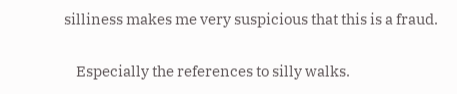silliness makes me very suspicious that this is a fraud.

    Especially the references to silly walks.